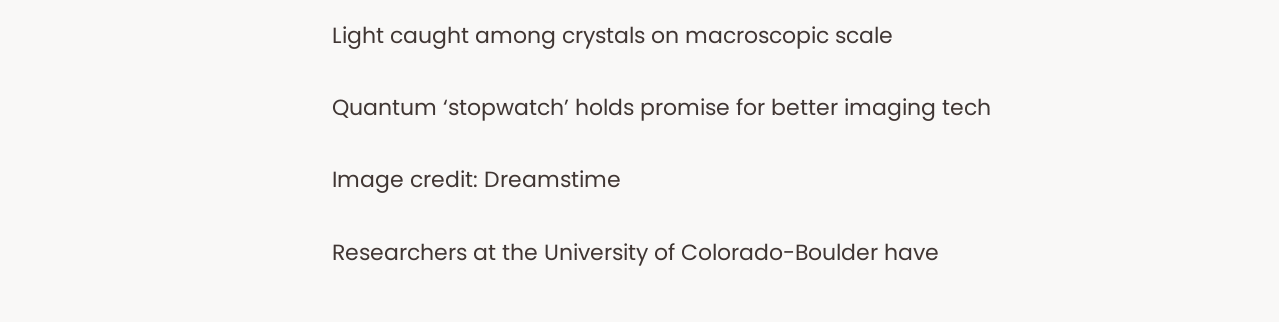Light caught among crystals on macroscopic scale

Quantum ‘stopwatch’ holds promise for better imaging tech

Image credit: Dreamstime

Researchers at the University of Colorado-Boulder have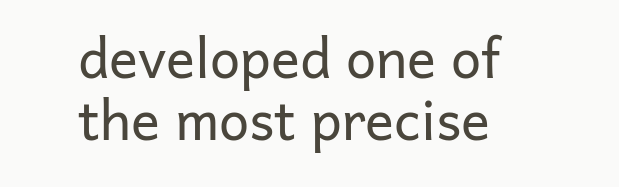developed one of the most precise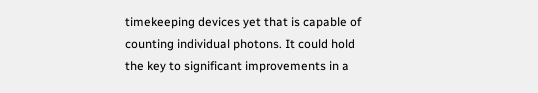timekeeping devices yet that is capable of counting individual photons. It could hold the key to significant improvements in a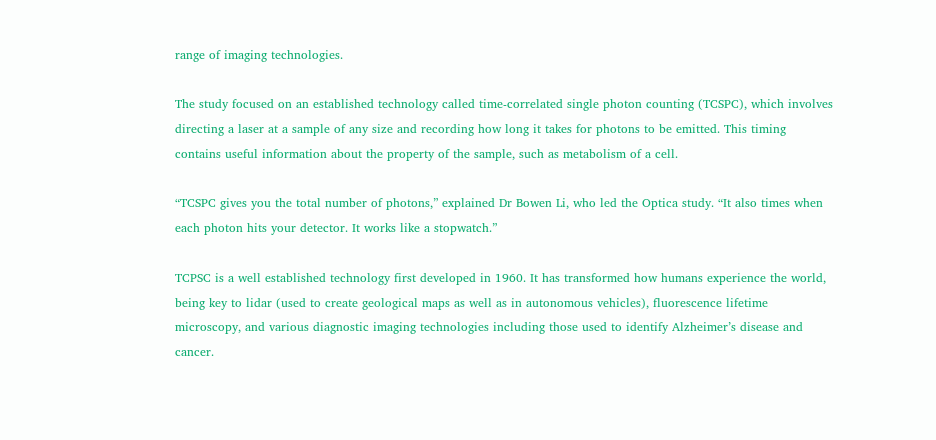range of imaging technologies.

The study focused on an established technology called time-correlated single photon counting (TCSPC), which involves directing a laser at a sample of any size and recording how long it takes for photons to be emitted. This timing contains useful information about the property of the sample, such as metabolism of a cell.

“TCSPC gives you the total number of photons,” explained Dr Bowen Li, who led the Optica study. “It also times when each photon hits your detector. It works like a stopwatch.”

TCPSC is a well established technology first developed in 1960. It has transformed how humans experience the world, being key to lidar (used to create geological maps as well as in autonomous vehicles), fluorescence lifetime microscopy, and various diagnostic imaging technologies including those used to identify Alzheimer’s disease and cancer.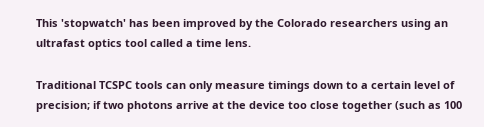This 'stopwatch' has been improved by the Colorado researchers using an ultrafast optics tool called a time lens.

Traditional TCSPC tools can only measure timings down to a certain level of precision; if two photons arrive at the device too close together (such as 100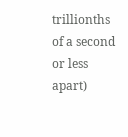trillionths of a second or less apart)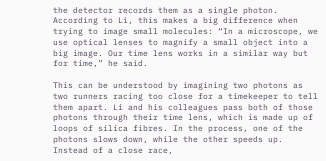the detector records them as a single photon. According to Li, this makes a big difference when trying to image small molecules: “In a microscope, we use optical lenses to magnify a small object into a big image. Our time lens works in a similar way but for time,” he said.

This can be understood by imagining two photons as two runners racing too close for a timekeeper to tell them apart. Li and his colleagues pass both of those photons through their time lens, which is made up of loops of silica fibres. In the process, one of the photons slows down, while the other speeds up. Instead of a close race,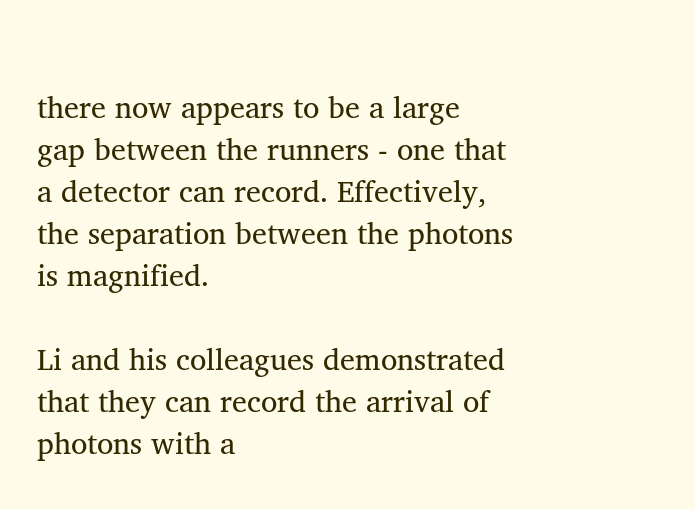there now appears to be a large gap between the runners - one that a detector can record. Effectively, the separation between the photons is magnified.

Li and his colleagues demonstrated that they can record the arrival of photons with a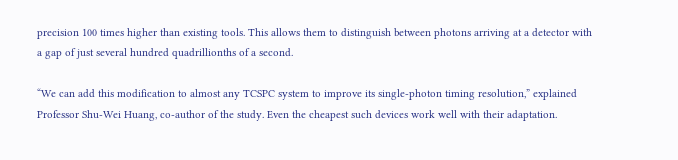precision 100 times higher than existing tools. This allows them to distinguish between photons arriving at a detector with a gap of just several hundred quadrillionths of a second.

“We can add this modification to almost any TCSPC system to improve its single-photon timing resolution,” explained Professor Shu-Wei Huang, co-author of the study. Even the cheapest such devices work well with their adaptation.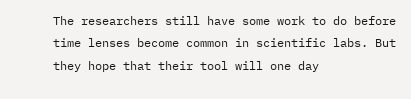The researchers still have some work to do before time lenses become common in scientific labs. But they hope that their tool will one day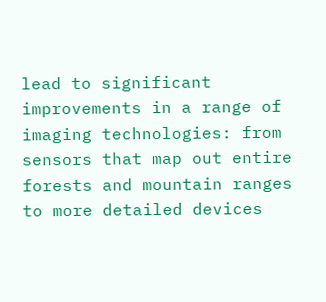lead to significant improvements in a range of imaging technologies: from sensors that map out entire forests and mountain ranges to more detailed devices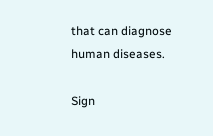that can diagnose human diseases.

Sign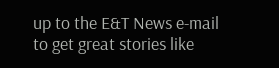up to the E&T News e-mail to get great stories like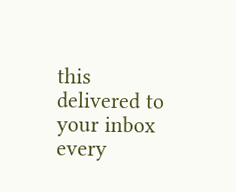this delivered to your inbox every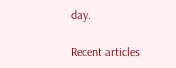day.

Recent articles